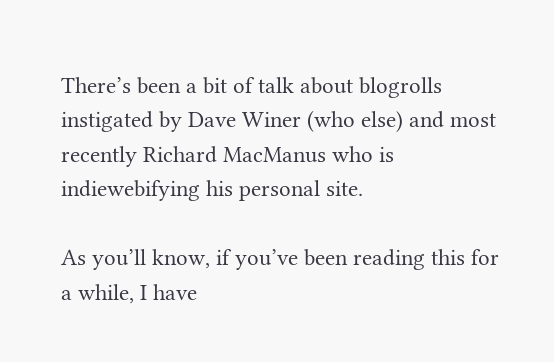There’s been a bit of talk about blogrolls instigated by Dave Winer (who else) and most recently Richard MacManus who is indiewebifying his personal site.

As you’ll know, if you’ve been reading this for a while, I have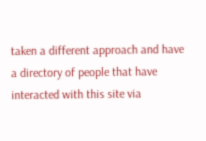taken a different approach and have a directory of people that have interacted with this site via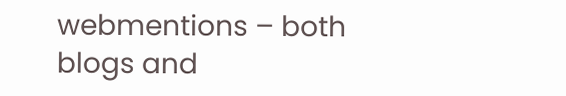webmentions – both blogs and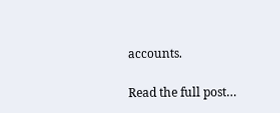accounts.

Read the full post…